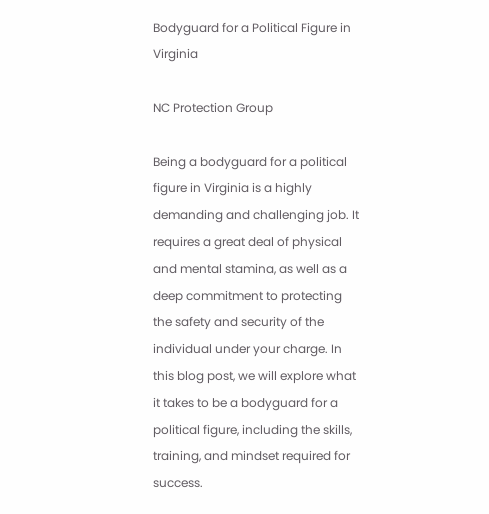Bodyguard for a Political Figure in Virginia

NC Protection Group

Being a bodyguard for a political figure in Virginia is a highly demanding and challenging job. It requires a great deal of physical and mental stamina, as well as a deep commitment to protecting the safety and security of the individual under your charge. In this blog post, we will explore what it takes to be a bodyguard for a political figure, including the skills, training, and mindset required for success.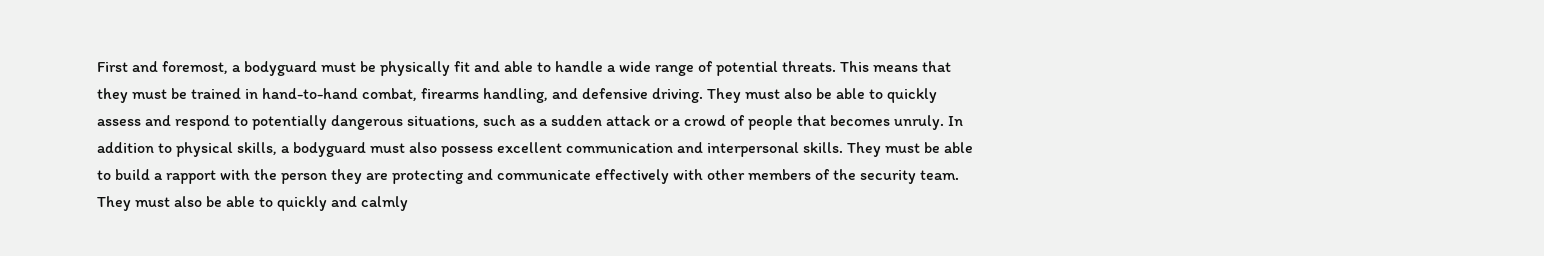First and foremost, a bodyguard must be physically fit and able to handle a wide range of potential threats. This means that they must be trained in hand-to-hand combat, firearms handling, and defensive driving. They must also be able to quickly assess and respond to potentially dangerous situations, such as a sudden attack or a crowd of people that becomes unruly. In addition to physical skills, a bodyguard must also possess excellent communication and interpersonal skills. They must be able to build a rapport with the person they are protecting and communicate effectively with other members of the security team. They must also be able to quickly and calmly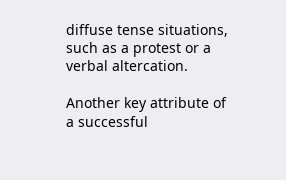diffuse tense situations, such as a protest or a verbal altercation.

Another key attribute of a successful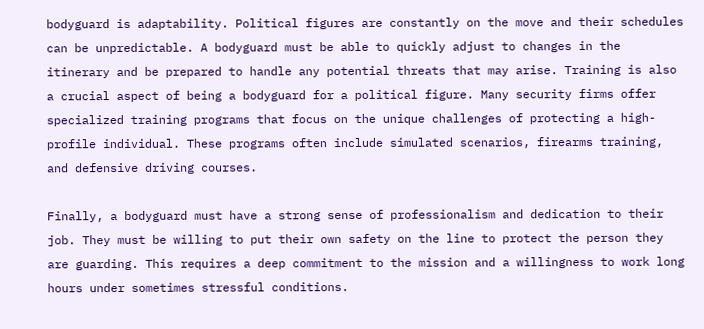bodyguard is adaptability. Political figures are constantly on the move and their schedules can be unpredictable. A bodyguard must be able to quickly adjust to changes in the itinerary and be prepared to handle any potential threats that may arise. Training is also a crucial aspect of being a bodyguard for a political figure. Many security firms offer specialized training programs that focus on the unique challenges of protecting a high-profile individual. These programs often include simulated scenarios, firearms training, and defensive driving courses.

Finally, a bodyguard must have a strong sense of professionalism and dedication to their job. They must be willing to put their own safety on the line to protect the person they are guarding. This requires a deep commitment to the mission and a willingness to work long hours under sometimes stressful conditions.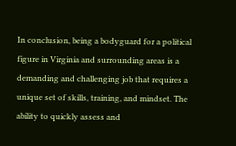In conclusion, being a bodyguard for a political figure in Virginia and surrounding areas is a demanding and challenging job that requires a unique set of skills, training, and mindset. The ability to quickly assess and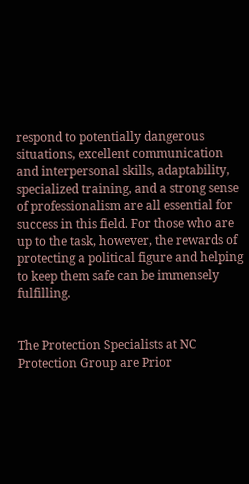respond to potentially dangerous situations, excellent communication and interpersonal skills, adaptability, specialized training, and a strong sense of professionalism are all essential for success in this field. For those who are up to the task, however, the rewards of protecting a political figure and helping to keep them safe can be immensely fulfilling.


The Protection Specialists at NC Protection Group are Prior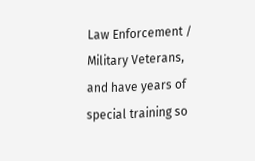Law Enforcement / Military Veterans, and have years of special training so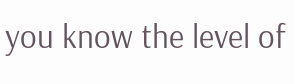you know the level of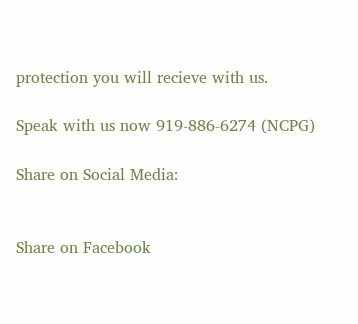protection you will recieve with us.

Speak with us now 919-886-6274 (NCPG)

Share on Social Media:


Share on Facebook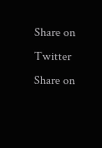Share on Twitter
Share on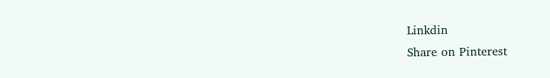Linkdin
Share on Pinterest